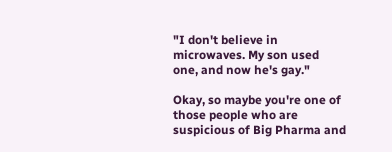"I don't believe in microwaves. My son used one, and now he's gay."

Okay, so maybe you're one of those people who are suspicious of Big Pharma and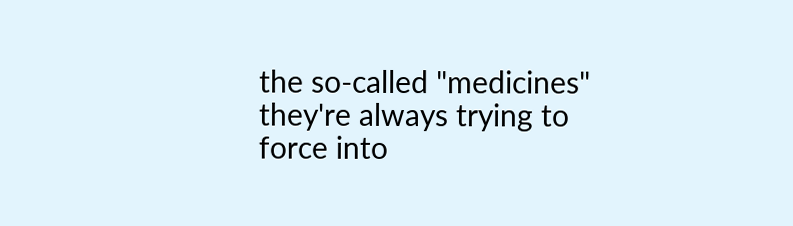the so-called "medicines" they're always trying to force into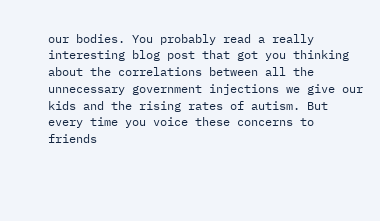our bodies. You probably read a really interesting blog post that got you thinking about the correlations between all the unnecessary government injections we give our kids and the rising rates of autism. But every time you voice these concerns to friends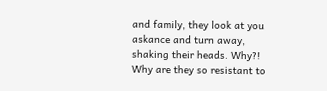and family, they look at you askance and turn away, shaking their heads. Why?! Why are they so resistant to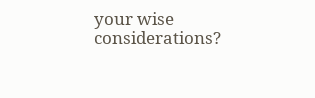your wise considerations?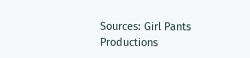Sources: Girl Pants Productions